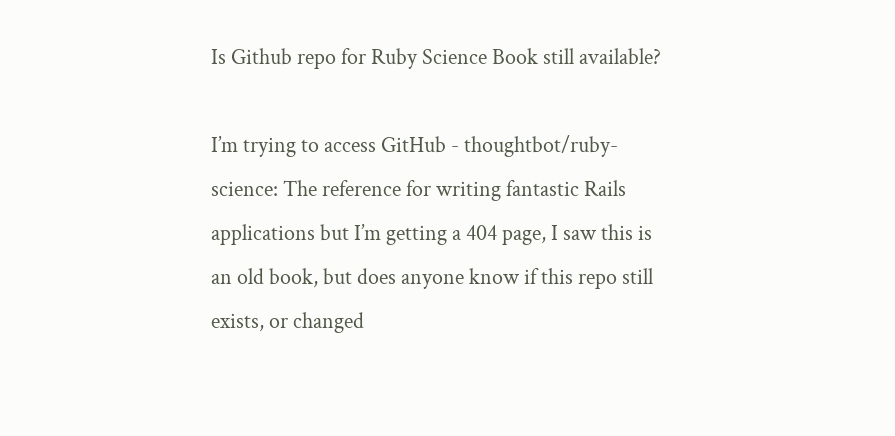Is Github repo for Ruby Science Book still available?

I’m trying to access GitHub - thoughtbot/ruby-science: The reference for writing fantastic Rails applications but I’m getting a 404 page, I saw this is an old book, but does anyone know if this repo still exists, or changed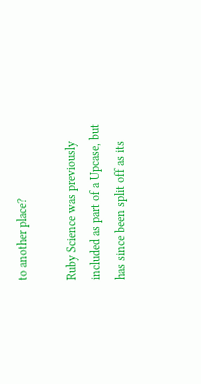to another place?

Ruby Science was previously included as part of a Upcase, but has since been split off as its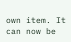own item. It can now be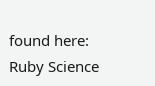found here: Ruby Science